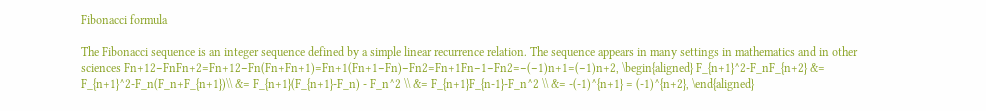Fibonacci formula

The Fibonacci sequence is an integer sequence defined by a simple linear recurrence relation. The sequence appears in many settings in mathematics and in other sciences Fn+12−FnFn+2=Fn+12−Fn(Fn+Fn+1)=Fn+1(Fn+1−Fn)−Fn2=Fn+1Fn−1−Fn2=−(−1)n+1=(−1)n+2, \begin{aligned} F_{n+1}^2-F_nF_{n+2} &= F_{n+1}^2-F_n(F_n+F_{n+1})\\ &= F_{n+1}(F_{n+1}-F_n) - F_n^2 \\ &= F_{n+1}F_{n-1}-F_n^2 \\ &= -(-1)^{n+1} = (-1)^{n+2}, \end{aligned}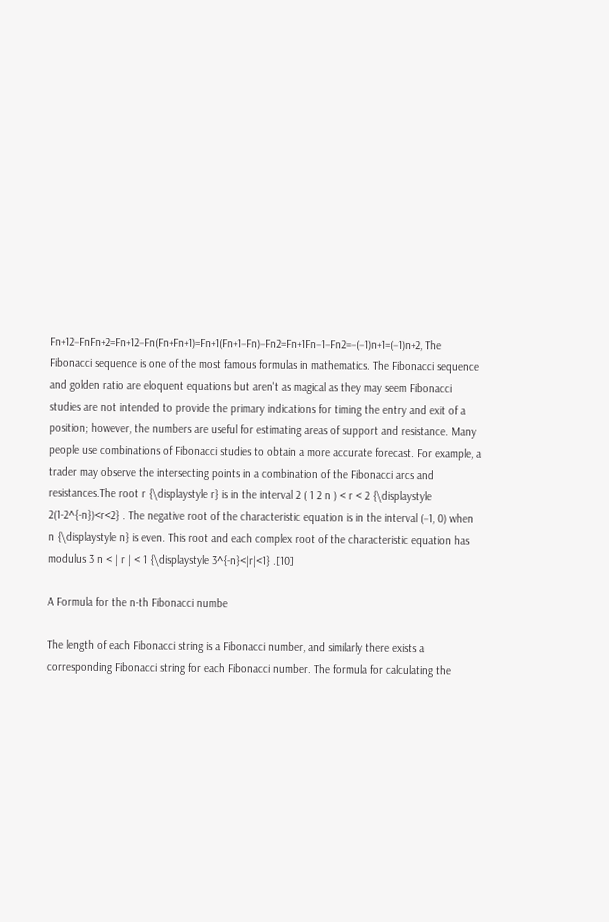Fn+12−FnFn+2=Fn+12−Fn(Fn+Fn+1)=Fn+1(Fn+1−Fn)−Fn2=Fn+1Fn−1−Fn2=−(−1)n+1=(−1)n+2, The Fibonacci sequence is one of the most famous formulas in mathematics. The Fibonacci sequence and golden ratio are eloquent equations but aren't as magical as they may seem Fibonacci studies are not intended to provide the primary indications for timing the entry and exit of a position; however, the numbers are useful for estimating areas of support and resistance. Many people use combinations of Fibonacci studies to obtain a more accurate forecast. For example, a trader may observe the intersecting points in a combination of the Fibonacci arcs and resistances.The root r {\displaystyle r} is in the interval 2 ( 1 2 n ) < r < 2 {\displaystyle 2(1-2^{-n})<r<2} . The negative root of the characteristic equation is in the interval (−1, 0) when n {\displaystyle n} is even. This root and each complex root of the characteristic equation has modulus 3 n < | r | < 1 {\displaystyle 3^{-n}<|r|<1} .[10]

A Formula for the n-th Fibonacci numbe

The length of each Fibonacci string is a Fibonacci number, and similarly there exists a corresponding Fibonacci string for each Fibonacci number. The formula for calculating the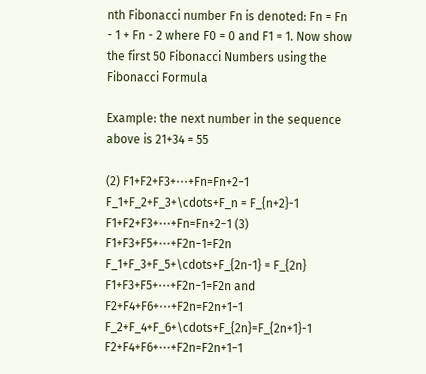nth Fibonacci number Fn is denoted: Fn = Fn - 1 + Fn - 2 where F0 = 0 and F1 = 1. Now show the first 50 Fibonacci Numbers using the Fibonacci Formula

Example: the next number in the sequence above is 21+34 = 55

(2) F1+F2+F3+⋯+Fn=Fn+2−1 F_1+F_2+F_3+\cdots+F_n = F_{n+2}-1 F1+F2+F3+⋯+Fn=Fn+2−1 (3) F1+F3+F5+⋯+F2n−1=F2n F_1+F_3+F_5+\cdots+F_{2n-1} = F_{2n} F1+F3+F5+⋯+F2n−1=F2n and F2+F4+F6+⋯+F2n=F2n+1−1 F_2+F_4+F_6+\cdots+F_{2n}=F_{2n+1}-1 F2+F4+F6+⋯+F2n=F2n+1−1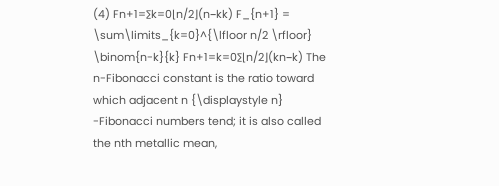(4) Fn+1=∑k=0⌊n/2⌋(n−kk) F_{n+1} = \sum\limits_{k=0}^{\lfloor n/2 \rfloor} \binom{n-k}{k} Fn+1=k=0∑⌊n/2⌋(kn−k) The n-Fibonacci constant is the ratio toward which adjacent n {\displaystyle n} -Fibonacci numbers tend; it is also called the nth metallic mean,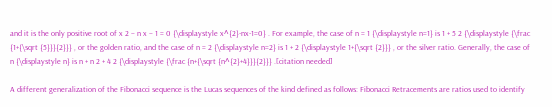and it is the only positive root of x 2 − n x − 1 = 0 {\displaystyle x^{2}-nx-1=0} . For example, the case of n = 1 {\displaystyle n=1} is 1 + 5 2 {\displaystyle {\frac {1+{\sqrt {5}}}{2}}} , or the golden ratio, and the case of n = 2 {\displaystyle n=2} is 1 + 2 {\displaystyle 1+{\sqrt {2}}} , or the silver ratio. Generally, the case of n {\displaystyle n} is n + n 2 + 4 2 {\displaystyle {\frac {n+{\sqrt {n^{2}+4}}}{2}}} .[citation needed]

A different generalization of the Fibonacci sequence is the Lucas sequences of the kind defined as follows: Fibonacci Retracements are ratios used to identify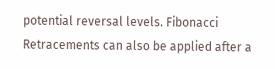potential reversal levels. Fibonacci Retracements can also be applied after a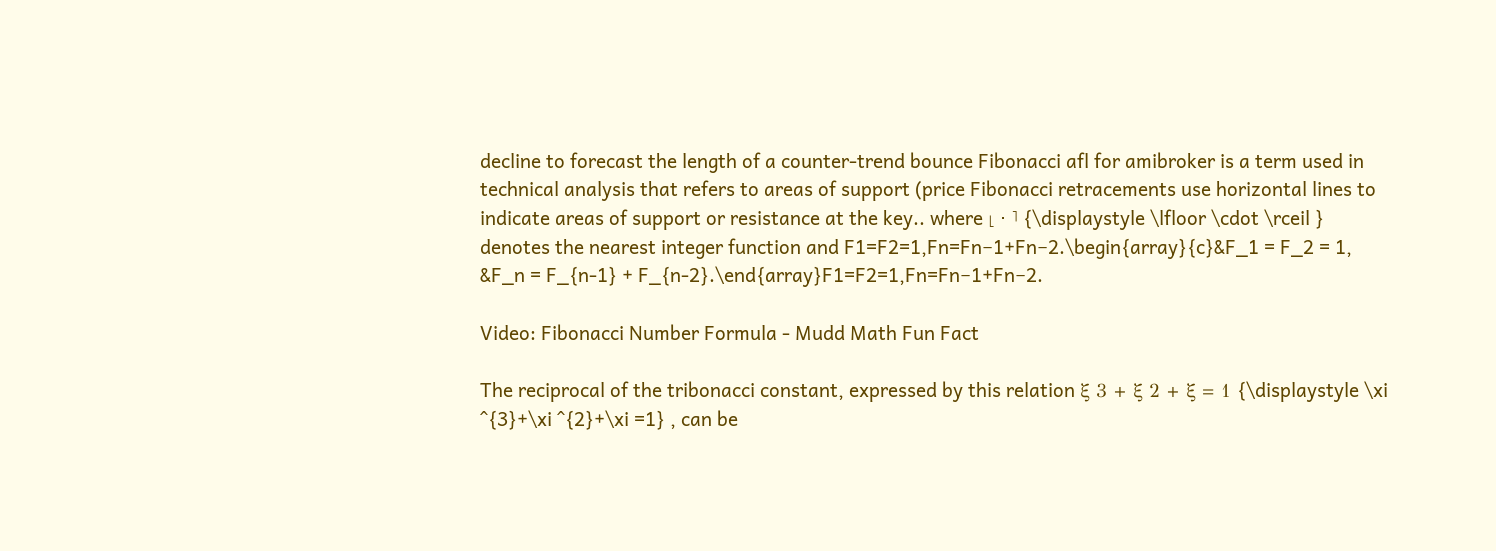decline to forecast the length of a counter-trend bounce Fibonacci afl for amibroker is a term used in technical analysis that refers to areas of support (price Fibonacci retracements use horizontal lines to indicate areas of support or resistance at the key.. where ⌊ ⋅ ⌉ {\displaystyle \lfloor \cdot \rceil } denotes the nearest integer function and F1=F2=1,Fn=Fn−1+Fn−2.\begin{array}{c}&F_1 = F_2 = 1, &F_n = F_{n-1} + F_{n-2}.\end{array}F1=F2=1,Fn=Fn−1+Fn−2.

Video: Fibonacci Number Formula - Mudd Math Fun Fact

The reciprocal of the tribonacci constant, expressed by this relation ξ 3 + ξ 2 + ξ = 1 {\displaystyle \xi ^{3}+\xi ^{2}+\xi =1} , can be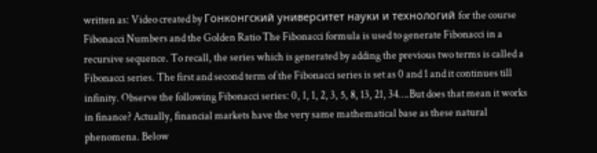written as: Video created by Гонконгский университет науки и технологий for the course Fibonacci Numbers and the Golden Ratio The Fibonacci formula is used to generate Fibonacci in a recursive sequence. To recall, the series which is generated by adding the previous two terms is called a Fibonacci series. The first and second term of the Fibonacci series is set as 0 and 1 and it continues till infinity. Observe the following Fibonacci series: 0, 1, 1, 2, 3, 5, 8, 13, 21, 34….But does that mean it works in finance? Actually, financial markets have the very same mathematical base as these natural phenomena. Below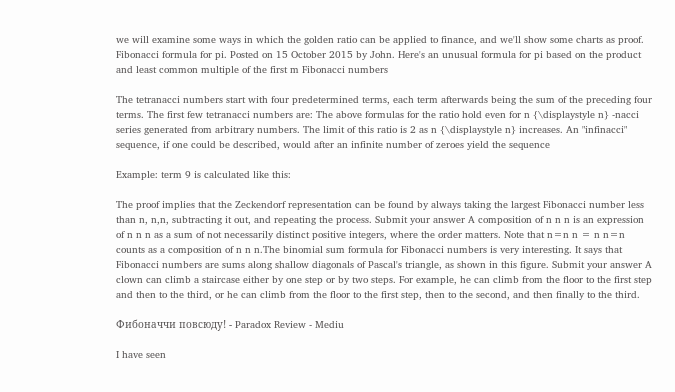we will examine some ways in which the golden ratio can be applied to finance, and we'll show some charts as proof. Fibonacci formula for pi. Posted on 15 October 2015 by John. Here's an unusual formula for pi based on the product and least common multiple of the first m Fibonacci numbers

The tetranacci numbers start with four predetermined terms, each term afterwards being the sum of the preceding four terms. The first few tetranacci numbers are: The above formulas for the ratio hold even for n {\displaystyle n} -nacci series generated from arbitrary numbers. The limit of this ratio is 2 as n {\displaystyle n} increases. An "infinacci" sequence, if one could be described, would after an infinite number of zeroes yield the sequence

Example: term 9 is calculated like this:

The proof implies that the Zeckendorf representation can be found by always taking the largest Fibonacci number less than n, n,n, subtracting it out, and repeating the process. Submit your answer A composition of n n n is an expression of n n n as a sum of not necessarily distinct positive integers, where the order matters. Note that n=n n = n n=n counts as a composition of n n n.The binomial sum formula for Fibonacci numbers is very interesting. It says that Fibonacci numbers are sums along shallow diagonals of Pascal's triangle, as shown in this figure. Submit your answer A clown can climb a staircase either by one step or by two steps. For example, he can climb from the floor to the first step and then to the third, or he can climb from the floor to the first step, then to the second, and then finally to the third.

Фибоначчи повсюду! - Paradox Review - Mediu

I have seen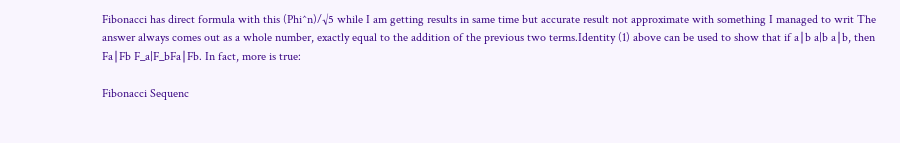Fibonacci has direct formula with this (Phi^n)/√5 while I am getting results in same time but accurate result not approximate with something I managed to writ The answer always comes out as a whole number, exactly equal to the addition of the previous two terms.Identity (1) above can be used to show that if a∣b a|b a∣b, then Fa∣Fb F_a|F_bFa∣Fb. In fact, more is true:

Fibonacci Sequenc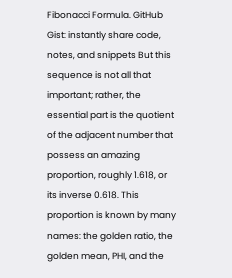Fibonacci Formula. GitHub Gist: instantly share code, notes, and snippets But this sequence is not all that important; rather, the essential part is the quotient of the adjacent number that possess an amazing proportion, roughly 1.618, or its inverse 0.618. This proportion is known by many names: the golden ratio, the golden mean, PHI, and the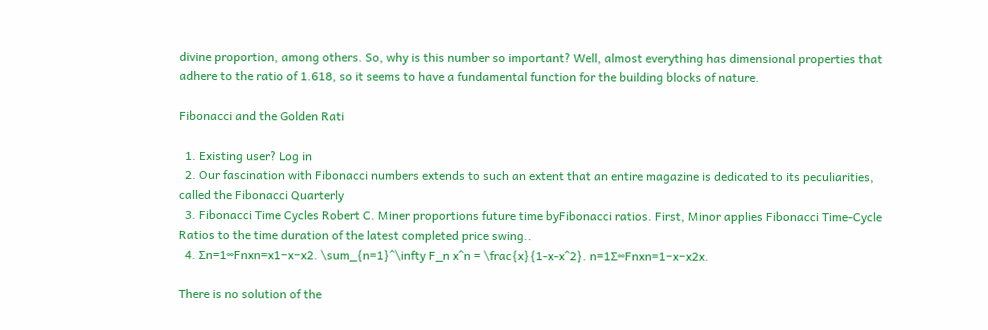divine proportion, among others. So, why is this number so important? Well, almost everything has dimensional properties that adhere to the ratio of 1.618, so it seems to have a fundamental function for the building blocks of nature.

Fibonacci and the Golden Rati

  1. Existing user? Log in
  2. Our fascination with Fibonacci numbers extends to such an extent that an entire magazine is dedicated to its peculiarities, called the Fibonacci Quarterly
  3. Fibonacci Time Cycles Robert C. Miner proportions future time byFibonacci ratios. First, Minor applies Fibonacci Time-Cycle Ratios to the time duration of the latest completed price swing..
  4. ∑n=1∞Fnxn=x1−x−x2. \sum_{n=1}^\infty F_n x^n = \frac{x}{1-x-x^2}. n=1∑∞Fnxn=1−x−x2x.

There is no solution of the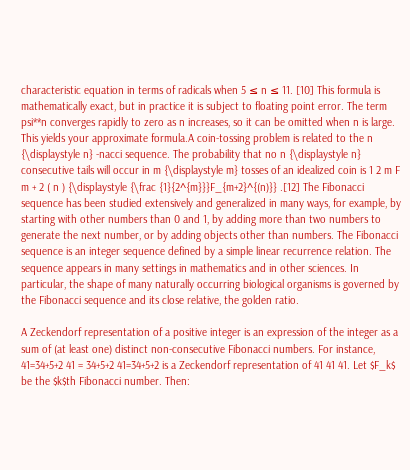characteristic equation in terms of radicals when 5 ≤ n ≤ 11. [10] This formula is mathematically exact, but in practice it is subject to floating point error. The term psi**n converges rapidly to zero as n increases, so it can be omitted when n is large. This yields your approximate formula.A coin-tossing problem is related to the n {\displaystyle n} -nacci sequence. The probability that no n {\displaystyle n} consecutive tails will occur in m {\displaystyle m} tosses of an idealized coin is 1 2 m F m + 2 ( n ) {\displaystyle {\frac {1}{2^{m}}}F_{m+2}^{(n)}} .[12] The Fibonacci sequence has been studied extensively and generalized in many ways, for example, by starting with other numbers than 0 and 1, by adding more than two numbers to generate the next number, or by adding objects other than numbers. The Fibonacci sequence is an integer sequence defined by a simple linear recurrence relation. The sequence appears in many settings in mathematics and in other sciences. In particular, the shape of many naturally occurring biological organisms is governed by the Fibonacci sequence and its close relative, the golden ratio.

A Zeckendorf representation of a positive integer is an expression of the integer as a sum of (at least one) distinct non-consecutive Fibonacci numbers. For instance, 41=34+5+2 41 = 34+5+2 41=34+5+2 is a Zeckendorf representation of 41 41 41. Let $F_k$ be the $k$th Fibonacci number. Then: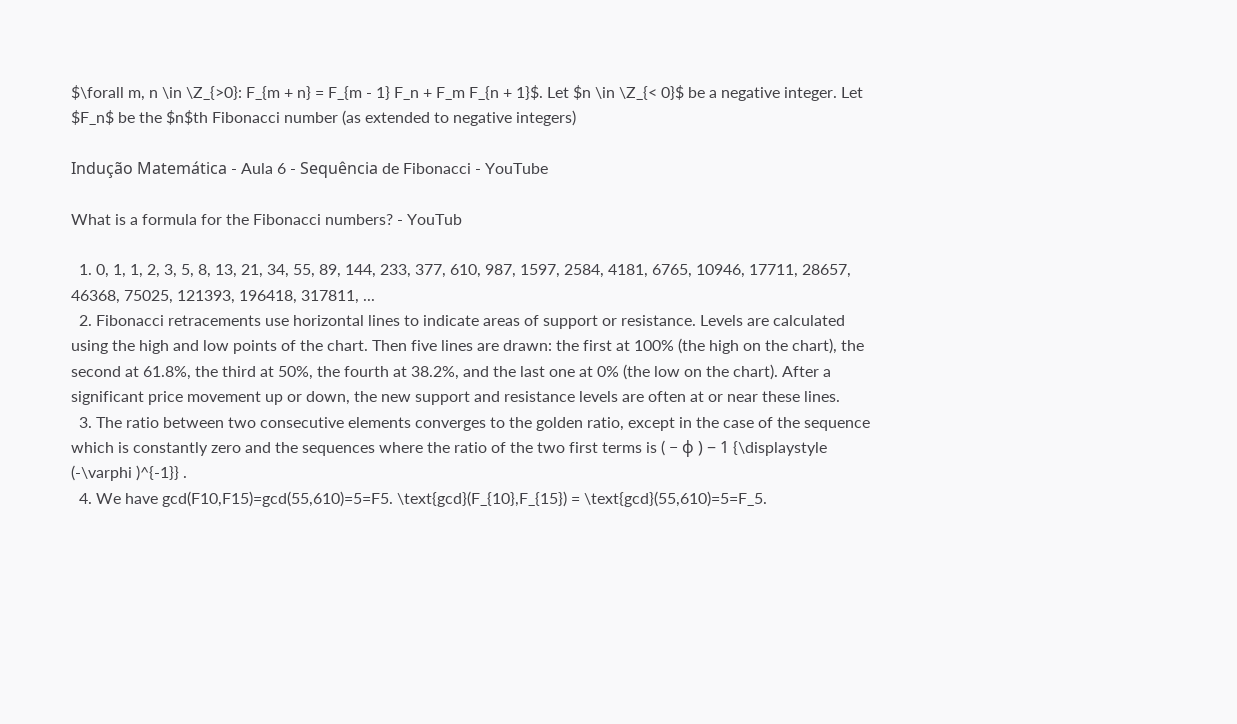$\forall m, n \in \Z_{>0}: F_{m + n} = F_{m - 1} F_n + F_m F_{n + 1}$. Let $n \in \Z_{< 0}$ be a negative integer. Let $F_n$ be the $n$th Fibonacci number (as extended to negative integers)

Indução Matemática - Aula 6 - Sequência de Fibonacci - YouTube

What is a formula for the Fibonacci numbers? - YouTub

  1. 0, 1, 1, 2, 3, 5, 8, 13, 21, 34, 55, 89, 144, 233, 377, 610, 987, 1597, 2584, 4181, 6765, 10946, 17711, 28657, 46368, 75025, 121393, 196418, 317811, ...
  2. Fibonacci retracements use horizontal lines to indicate areas of support or resistance. Levels are calculated using the high and low points of the chart. Then five lines are drawn: the first at 100% (the high on the chart), the second at 61.8%, the third at 50%, the fourth at 38.2%, and the last one at 0% (the low on the chart). After a significant price movement up or down, the new support and resistance levels are often at or near these lines.
  3. The ratio between two consecutive elements converges to the golden ratio, except in the case of the sequence which is constantly zero and the sequences where the ratio of the two first terms is ( − φ ) − 1 {\displaystyle (-\varphi )^{-1}} .
  4. We have gcd(F10,F15)=gcd(55,610)=5=F5. \text{gcd}(F_{10},F_{15}) = \text{gcd}(55,610)=5=F_5.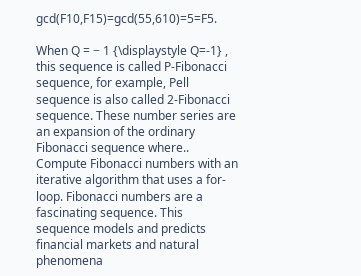gcd(F10,F15)=gcd(55,610)=5=F5.

When Q = − 1 {\displaystyle Q=-1} , this sequence is called P-Fibonacci sequence, for example, Pell sequence is also called 2-Fibonacci sequence. These number series are an expansion of the ordinary Fibonacci sequence where.. Compute Fibonacci numbers with an iterative algorithm that uses a for-loop. Fibonacci numbers are a fascinating sequence. This sequence models and predicts financial markets and natural phenomena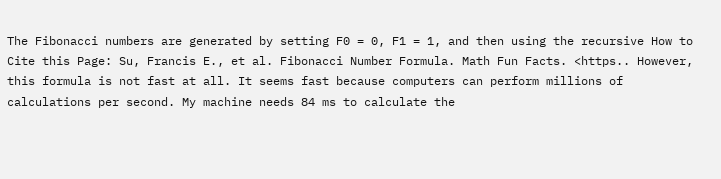The Fibonacci numbers are generated by setting F0 = 0, F1 = 1, and then using the recursive How to Cite this Page: Su, Francis E., et al. Fibonacci Number Formula. Math Fun Facts. <https.. However, this formula is not fast at all. It seems fast because computers can perform millions of calculations per second. My machine needs 84 ms to calculate the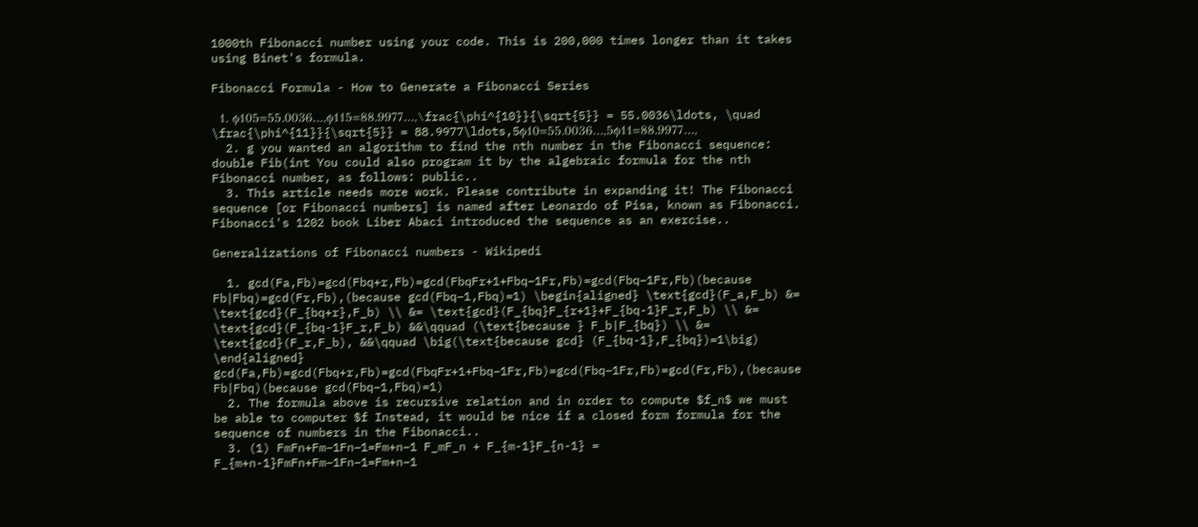1000th Fibonacci number using your code. This is 200,000 times longer than it takes using Binet's formula.

Fibonacci Formula - How to Generate a Fibonacci Series

  1. ϕ105=55.0036…,ϕ115=88.9977…,\frac{\phi^{10}}{\sqrt{5}} = 55.0036\ldots, \quad \frac{\phi^{11}}{\sqrt{5}} = 88.9977\ldots,5ϕ10=55.0036…,5ϕ11=88.9977…,
  2. g you wanted an algorithm to find the nth number in the Fibonacci sequence: double Fib(int You could also program it by the algebraic formula for the nth Fibonacci number, as follows: public..
  3. This article needs more work. Please contribute in expanding it! The Fibonacci sequence [or Fibonacci numbers] is named after Leonardo of Pisa, known as Fibonacci. Fibonacci's 1202 book Liber Abaci introduced the sequence as an exercise..

Generalizations of Fibonacci numbers - Wikipedi

  1. gcd(Fa,Fb)=gcd(Fbq+r,Fb)=gcd(FbqFr+1+Fbq−1Fr,Fb)=gcd(Fbq−1Fr,Fb)(because Fb∣Fbq)=gcd(Fr,Fb),(because gcd(Fbq−1,Fbq)=1) \begin{aligned} \text{gcd}(F_a,F_b) &= \text{gcd}(F_{bq+r},F_b) \\ &= \text{gcd}(F_{bq}F_{r+1}+F_{bq-1}F_r,F_b) \\ &= \text{gcd}(F_{bq-1}F_r,F_b) &&\qquad (\text{because } F_b|F_{bq}) \\ &= \text{gcd}(F_r,F_b), &&\qquad \big(\text{because gcd} (F_{bq-1},F_{bq})=1\big) \end{aligned} gcd(Fa,Fb)=gcd(Fbq+r,Fb)=gcd(FbqFr+1+Fbq−1Fr,Fb)=gcd(Fbq−1Fr,Fb)=gcd(Fr,Fb),(because Fb∣Fbq)(because gcd(Fbq−1,Fbq)=1)
  2. The formula above is recursive relation and in order to compute $f_n$ we must be able to computer $f Instead, it would be nice if a closed form formula for the sequence of numbers in the Fibonacci..
  3. (1) FmFn+Fm−1Fn−1=Fm+n−1 F_mF_n + F_{m-1}F_{n-1} = F_{m+n-1}FmFn+Fm−1Fn−1=Fm+n−1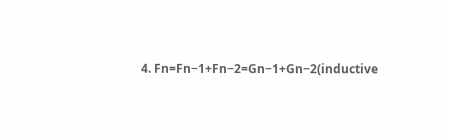4. Fn=Fn−1+Fn−2=Gn−1+Gn−2(inductive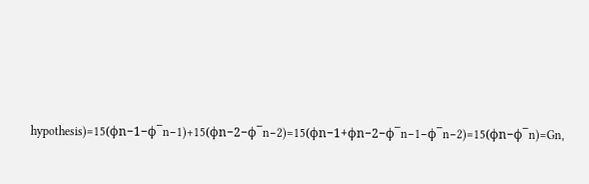hypothesis)=15(ϕn−1−ϕ‾n−1)+15(ϕn−2−ϕ‾n−2)=15(ϕn−1+ϕn−2−ϕ‾n−1−ϕ‾n−2)=15(ϕn−ϕ‾n)=Gn,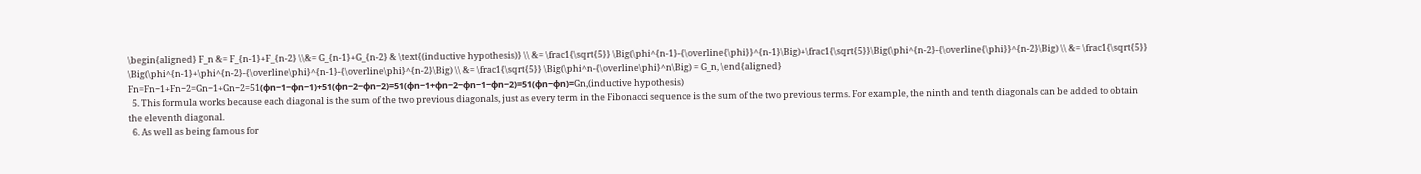\begin{aligned} F_n &= F_{n-1}+F_{n-2} \\&= G_{n-1}+G_{n-2} & \text{(inductive hypothesis)} \\ &= \frac1{\sqrt{5}} \Big(\phi^{n-1}-{\overline{\phi}}^{n-1}\Big)+\frac1{\sqrt{5}}\Big(\phi^{n-2}-{\overline{\phi}}^{n-2}\Big) \\ &= \frac1{\sqrt{5}} \Big(\phi^{n-1}+\phi^{n-2}-{\overline\phi}^{n-1}-{\overline\phi}^{n-2}\Big) \\ &= \frac1{\sqrt{5}} \Big(\phi^n-{\overline\phi}^n\Big) = G_n, \end{aligned} Fn=Fn−1+Fn−2=Gn−1+Gn−2=51(ϕn−1−ϕn−1)+51(ϕn−2−ϕn−2)=51(ϕn−1+ϕn−2−ϕn−1−ϕn−2)=51(ϕn−ϕn)=Gn,(inductive hypothesis)
  5. This formula works because each diagonal is the sum of the two previous diagonals, just as every term in the Fibonacci sequence is the sum of the two previous terms. For example, the ninth and tenth diagonals can be added to obtain the eleventh diagonal.
  6. As well as being famous for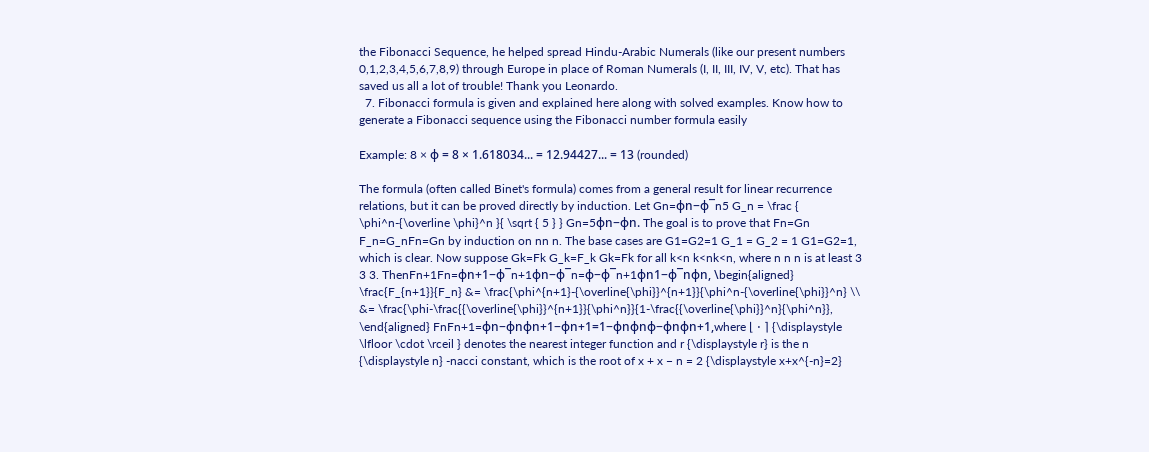the Fibonacci Sequence, he helped spread Hindu-Arabic Numerals (like our present numbers 0,1,2,3,4,5,6,7,8,9) through Europe in place of Roman Numerals (I, II, III, IV, V, etc). That has saved us all a lot of trouble! Thank you Leonardo.
  7. Fibonacci formula is given and explained here along with solved examples. Know how to generate a Fibonacci sequence using the Fibonacci number formula easily

Example: 8 × φ = 8 × 1.618034... = 12.94427... = 13 (rounded)

The formula (often called Binet's formula) comes from a general result for linear recurrence relations, but it can be proved directly by induction. Let Gn=ϕn−ϕ‾n5 G_n = \frac { \phi^n-{\overline \phi}^n }{ \sqrt { 5 } } Gn=5ϕn−ϕn. The goal is to prove that Fn=Gn F_n=G_nFn=Gn by induction on nn n. The base cases are G1=G2=1 G_1 = G_2 = 1 G1=G2=1, which is clear. Now suppose Gk=Fk G_k=F_k Gk=Fk for all k<n k<nk<n, where n n n is at least 3 3 3. ThenFn+1Fn=ϕn+1−ϕ‾n+1ϕn−ϕ‾n=ϕ−ϕ‾n+1ϕn1−ϕ‾nϕn, \begin{aligned} \frac{F_{n+1}}{F_n} &= \frac{\phi^{n+1}-{\overline{\phi}}^{n+1}}{\phi^n-{\overline{\phi}}^n} \\ &= \frac{\phi-\frac{{\overline{\phi}}^{n+1}}{\phi^n}}{1-\frac{{\overline{\phi}}^n}{\phi^n}}, \end{aligned} FnFn+1=ϕn−ϕnϕn+1−ϕn+1=1−ϕnϕnϕ−ϕnϕn+1,where ⌊ ⋅ ⌉ {\displaystyle \lfloor \cdot \rceil } denotes the nearest integer function and r {\displaystyle r} is the n {\displaystyle n} -nacci constant, which is the root of x + x − n = 2 {\displaystyle x+x^{-n}=2}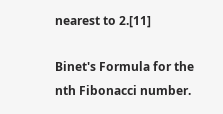nearest to 2.[11]

Binet's Formula for the nth Fibonacci number.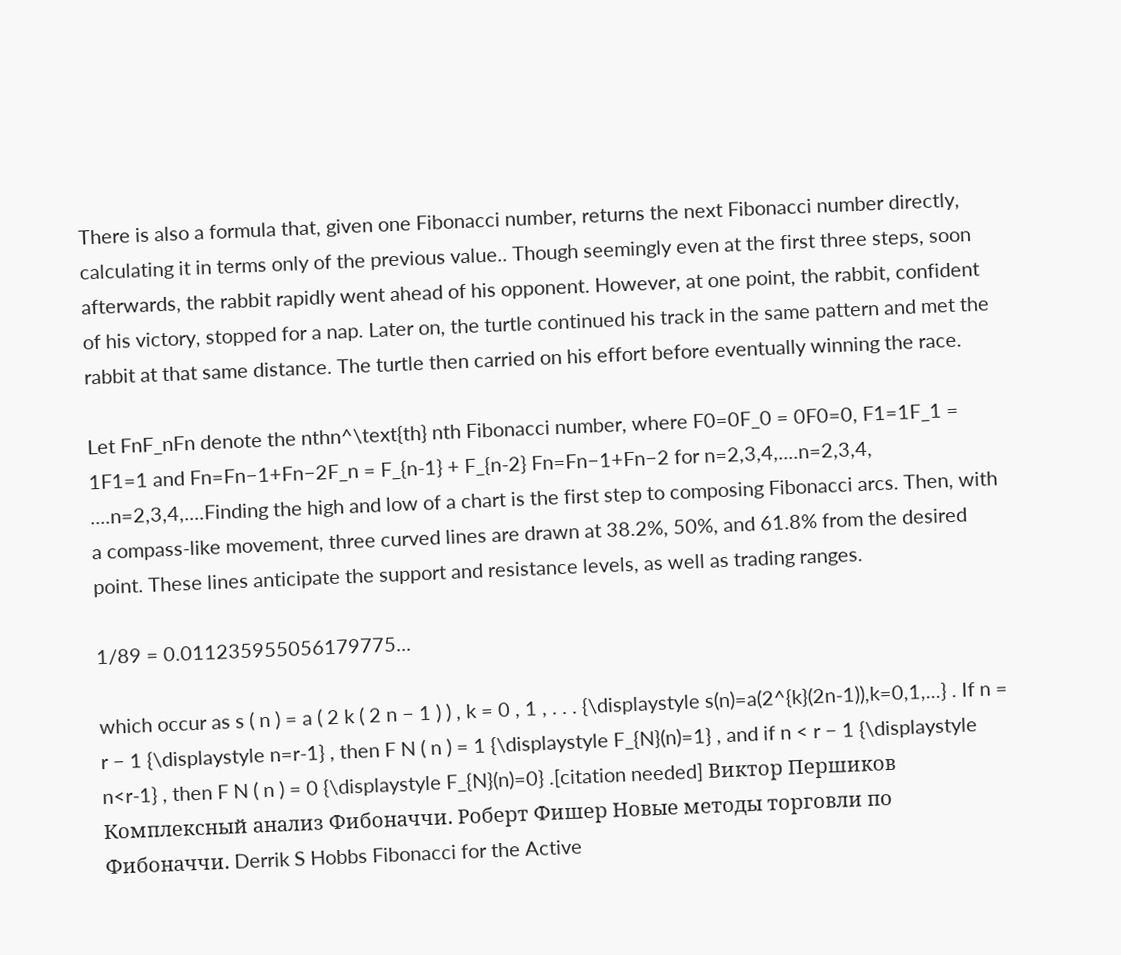There is also a formula that, given one Fibonacci number, returns the next Fibonacci number directly, calculating it in terms only of the previous value.. Though seemingly even at the first three steps, soon afterwards, the rabbit rapidly went ahead of his opponent. However, at one point, the rabbit, confident of his victory, stopped for a nap. Later on, the turtle continued his track in the same pattern and met the rabbit at that same distance. The turtle then carried on his effort before eventually winning the race.

Let FnF_nFn denote the nthn^\text{th} nth Fibonacci number, where F0=0F_0 = 0F0=0, F1=1F_1 = 1F1=1 and Fn=Fn−1+Fn−2F_n = F_{n-1} + F_{n-2} Fn=Fn−1+Fn−2 for n=2,3,4,....n=2,3,4, ....n=2,3,4,....Finding the high and low of a chart is the first step to composing Fibonacci arcs. Then, with a compass-like movement, three curved lines are drawn at 38.2%, 50%, and 61.8% from the desired point. These lines anticipate the support and resistance levels, as well as trading ranges.

1/89 = 0.011235955056179775...

which occur as s ( n ) = a ( 2 k ( 2 n − 1 ) ) , k = 0 , 1 , . . . {\displaystyle s(n)=a(2^{k}(2n-1)),k=0,1,...} . If n = r − 1 {\displaystyle n=r-1} , then F N ( n ) = 1 {\displaystyle F_{N}(n)=1} , and if n < r − 1 {\displaystyle n<r-1} , then F N ( n ) = 0 {\displaystyle F_{N}(n)=0} .[citation needed] Виктор Першиков Комплексный анализ Фибоначчи. Роберт Фишер Новые методы торговли по Фибоначчи. Derrik S Hobbs Fibonacci for the Active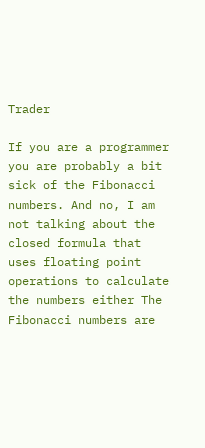Trader

If you are a programmer you are probably a bit sick of the Fibonacci numbers. And no, I am not talking about the closed formula that uses floating point operations to calculate the numbers either The Fibonacci numbers are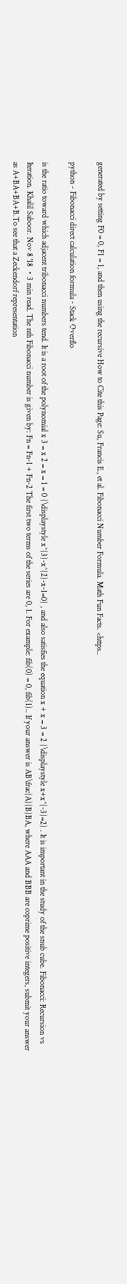generated by setting F0 = 0, F1 = 1, and then using the recursive How to Cite this Page: Su, Francis E., et al. Fibonacci Number Formula. Math Fun Facts. <https..

python - Fibonacci direct calculation formula - Stack Overflo

is the ratio toward which adjacent tribonacci numbers tend. It is a root of the polynomial x 3 − x 2 − x − 1 = 0 {\displaystyle x^{3}-x^{2}-x-1=0} , and also satisfies the equation x + x − 3 = 2 {\displaystyle x+x^{-3}=2} . It is important in the study of the snub cube. Fibonacci: Recursion vs Iteration. Khalil Saboor. Nov 8 '18 ・3 min read. The nth Fibonacci number is given by: Fn = Fn-1 + Fn-2 The first two terms of the series are 0, 1. For example: fib(0) = 0, fib(1).. If your answer is AB\frac{A}{B}BA, where AAA and BBB are coprime positive integers, submit your answer as A+BA+BA+B.To see that a Zeckendorf representation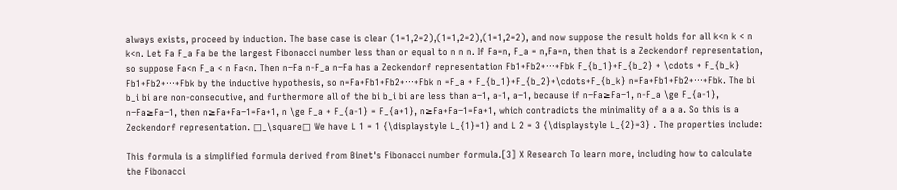always exists, proceed by induction. The base case is clear (1=1,2=2),(1=1,2=2),(1=1,2=2), and now suppose the result holds for all k<n k < n k<n. Let Fa F_a Fa be the largest Fibonacci number less than or equal to n n n. If Fa=n, F_a = n,Fa=n, then that is a Zeckendorf representation, so suppose Fa<n F_a < n Fa<n. Then n−Fa n-F_a n−Fa has a Zeckendorf representation Fb1+Fb2+⋯+Fbk F_{b_1}+F_{b_2} + \cdots + F_{b_k} Fb1+Fb2+⋯+Fbk by the inductive hypothesis, so n=Fa+Fb1+Fb2+⋯+Fbk n =F_a + F_{b_1}+F_{b_2}+\cdots+F_{b_k} n=Fa+Fb1+Fb2+⋯+Fbk. The bi b_i bi are non-consecutive, and furthermore all of the bi b_i bi are less than a−1, a-1, a−1, because if n−Fa≥Fa−1, n-F_a \ge F_{a-1}, n−Fa≥Fa−1, then n≥Fa+Fa−1=Fa+1, n \ge F_a + F_{a-1} = F_{a+1}, n≥Fa+Fa−1=Fa+1, which contradicts the minimality of a a a. So this is a Zeckendorf representation. □_\square□ We have L 1 = 1 {\displaystyle L_{1}=1} and L 2 = 3 {\displaystyle L_{2}=3} . The properties include:

This formula is a simplified formula derived from Binet's Fibonacci number formula.[3] X Research To learn more, including how to calculate the Fibonacci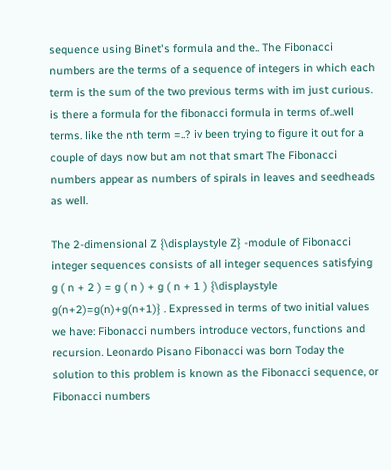sequence using Binet's formula and the.. The Fibonacci numbers are the terms of a sequence of integers in which each term is the sum of the two previous terms with im just curious. is there a formula for the fibonacci formula in terms of..well terms. like the nth term =..? iv been trying to figure it out for a couple of days now but am not that smart The Fibonacci numbers appear as numbers of spirals in leaves and seedheads as well.

The 2-dimensional Z {\displaystyle Z} -module of Fibonacci integer sequences consists of all integer sequences satisfying g ( n + 2 ) = g ( n ) + g ( n + 1 ) {\displaystyle g(n+2)=g(n)+g(n+1)} . Expressed in terms of two initial values we have: Fibonacci numbers introduce vectors, functions and recursion. Leonardo Pisano Fibonacci was born Today the solution to this problem is known as the Fibonacci sequence, or Fibonacci numbers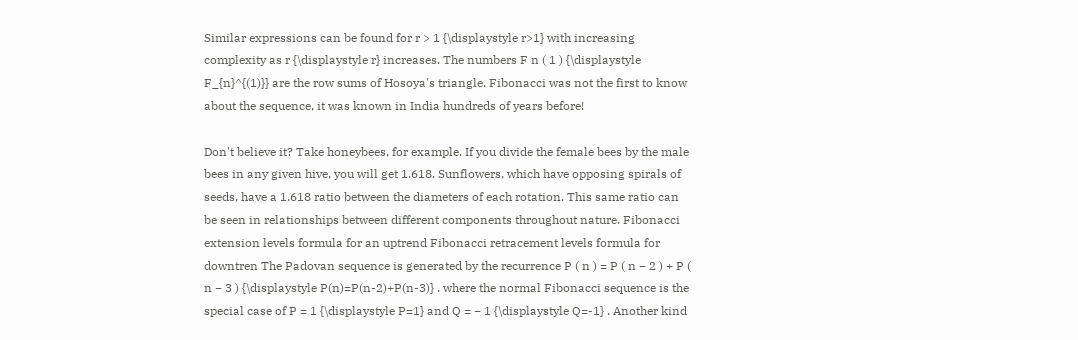Similar expressions can be found for r > 1 {\displaystyle r>1} with increasing complexity as r {\displaystyle r} increases. The numbers F n ( 1 ) {\displaystyle F_{n}^{(1)}} are the row sums of Hosoya's triangle. Fibonacci was not the first to know about the sequence, it was known in India hundreds of years before!

Don't believe it? Take honeybees, for example. If you divide the female bees by the male bees in any given hive, you will get 1.618. Sunflowers, which have opposing spirals of seeds, have a 1.618 ratio between the diameters of each rotation. This same ratio can be seen in relationships between different components throughout nature. Fibonacci extension levels formula for an uptrend Fibonacci retracement levels formula for downtren The Padovan sequence is generated by the recurrence P ( n ) = P ( n − 2 ) + P ( n − 3 ) {\displaystyle P(n)=P(n-2)+P(n-3)} . where the normal Fibonacci sequence is the special case of P = 1 {\displaystyle P=1} and Q = − 1 {\displaystyle Q=-1} . Another kind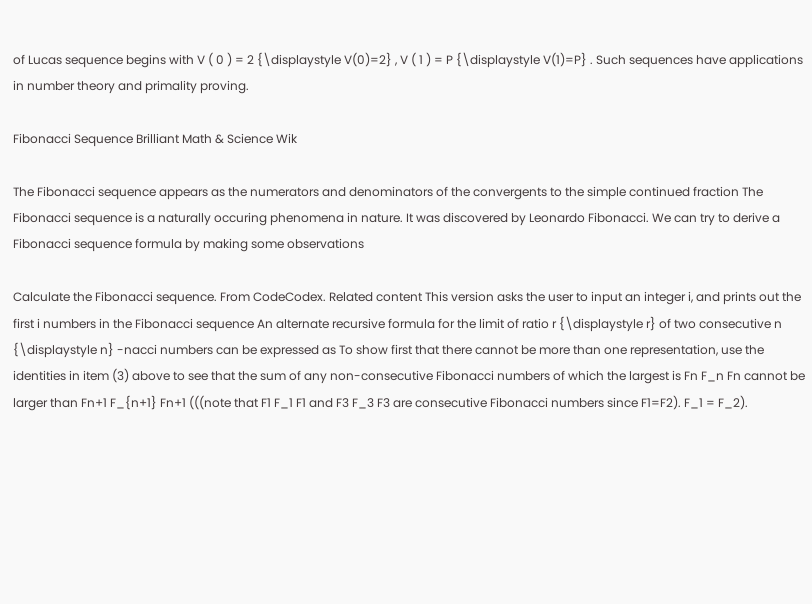of Lucas sequence begins with V ( 0 ) = 2 {\displaystyle V(0)=2} , V ( 1 ) = P {\displaystyle V(1)=P} . Such sequences have applications in number theory and primality proving.

Fibonacci Sequence Brilliant Math & Science Wik

The Fibonacci sequence appears as the numerators and denominators of the convergents to the simple continued fraction The Fibonacci sequence is a naturally occuring phenomena in nature. It was discovered by Leonardo Fibonacci. We can try to derive a Fibonacci sequence formula by making some observations

Calculate the Fibonacci sequence. From CodeCodex. Related content This version asks the user to input an integer i, and prints out the first i numbers in the Fibonacci sequence An alternate recursive formula for the limit of ratio r {\displaystyle r} of two consecutive n {\displaystyle n} -nacci numbers can be expressed as To show first that there cannot be more than one representation, use the identities in item (3) above to see that the sum of any non-consecutive Fibonacci numbers of which the largest is Fn F_n Fn cannot be larger than Fn+1 F_{n+1} Fn+1 (((note that F1 F_1 F1 and F3 F_3 F3 are consecutive Fibonacci numbers since F1=F2). F_1 = F_2).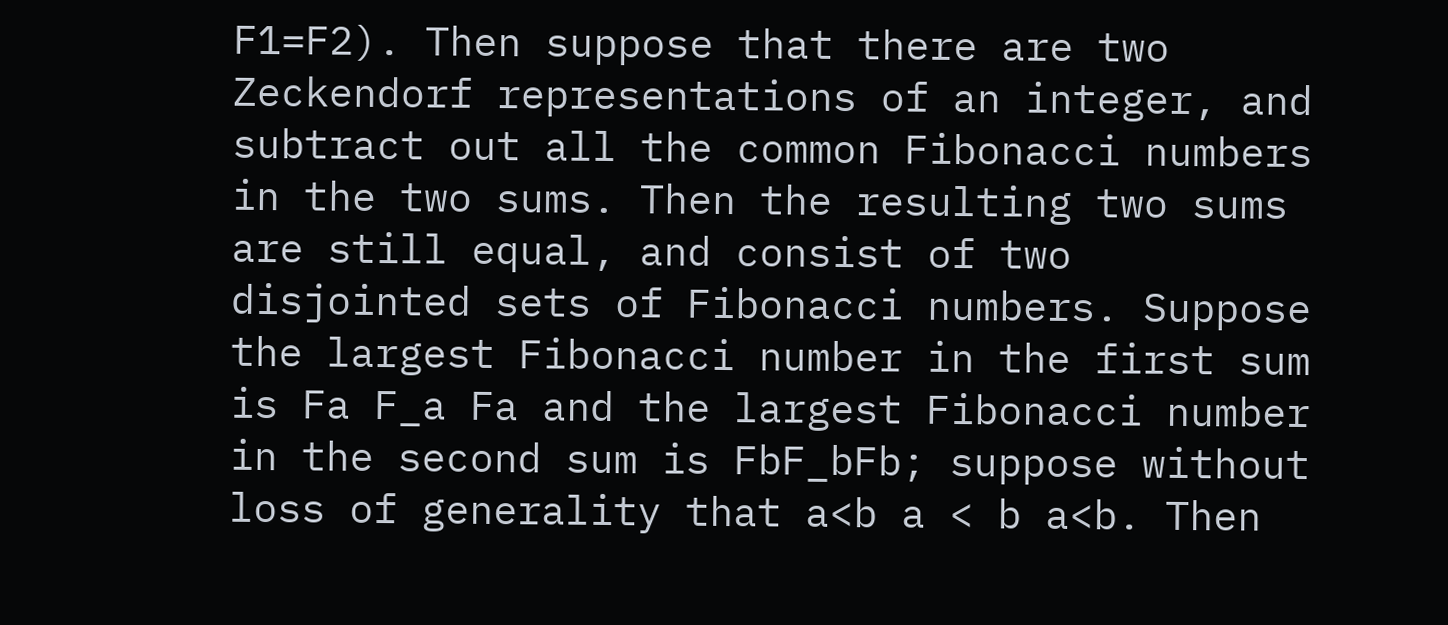F1=F2). Then suppose that there are two Zeckendorf representations of an integer, and subtract out all the common Fibonacci numbers in the two sums. Then the resulting two sums are still equal, and consist of two disjointed sets of Fibonacci numbers. Suppose the largest Fibonacci number in the first sum is Fa F_a Fa and the largest Fibonacci number in the second sum is FbF_bFb; suppose without loss of generality that a<b a < b a<b. Then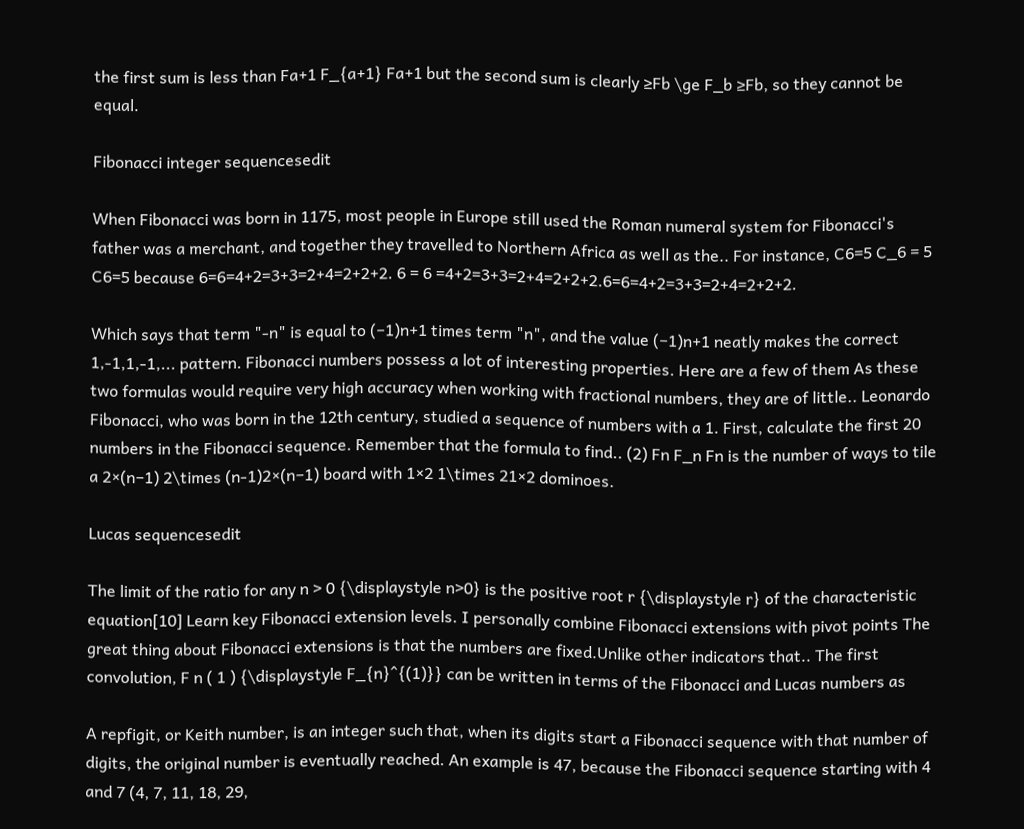the first sum is less than Fa+1 F_{a+1} Fa+1 but the second sum is clearly ≥Fb \ge F_b ≥Fb, so they cannot be equal.

Fibonacci integer sequencesedit

When Fibonacci was born in 1175, most people in Europe still used the Roman numeral system for Fibonacci's father was a merchant, and together they travelled to Northern Africa as well as the.. For instance, C6=5 C_6 = 5 C6=5 because 6=6=4+2=3+3=2+4=2+2+2. 6 = 6 =4+2=3+3=2+4=2+2+2.6=6=4+2=3+3=2+4=2+2+2.

Which says that term "-n" is equal to (−1)n+1 times term "n", and the value (−1)n+1 neatly makes the correct 1,-1,1,-1,... pattern. Fibonacci numbers possess a lot of interesting properties. Here are a few of them As these two formulas would require very high accuracy when working with fractional numbers, they are of little.. Leonardo Fibonacci, who was born in the 12th century, studied a sequence of numbers with a 1. First, calculate the first 20 numbers in the Fibonacci sequence. Remember that the formula to find.. (2) Fn F_n Fn is the number of ways to tile a 2×(n−1) 2\times (n-1)2×(n−1) board with 1×2 1\times 21×2 dominoes.

Lucas sequencesedit

The limit of the ratio for any n > 0 {\displaystyle n>0} is the positive root r {\displaystyle r} of the characteristic equation[10] Learn key Fibonacci extension levels. I personally combine Fibonacci extensions with pivot points The great thing about Fibonacci extensions is that the numbers are fixed.Unlike other indicators that.. The first convolution, F n ( 1 ) {\displaystyle F_{n}^{(1)}} can be written in terms of the Fibonacci and Lucas numbers as

A repfigit, or Keith number, is an integer such that, when its digits start a Fibonacci sequence with that number of digits, the original number is eventually reached. An example is 47, because the Fibonacci sequence starting with 4 and 7 (4, 7, 11, 18, 29,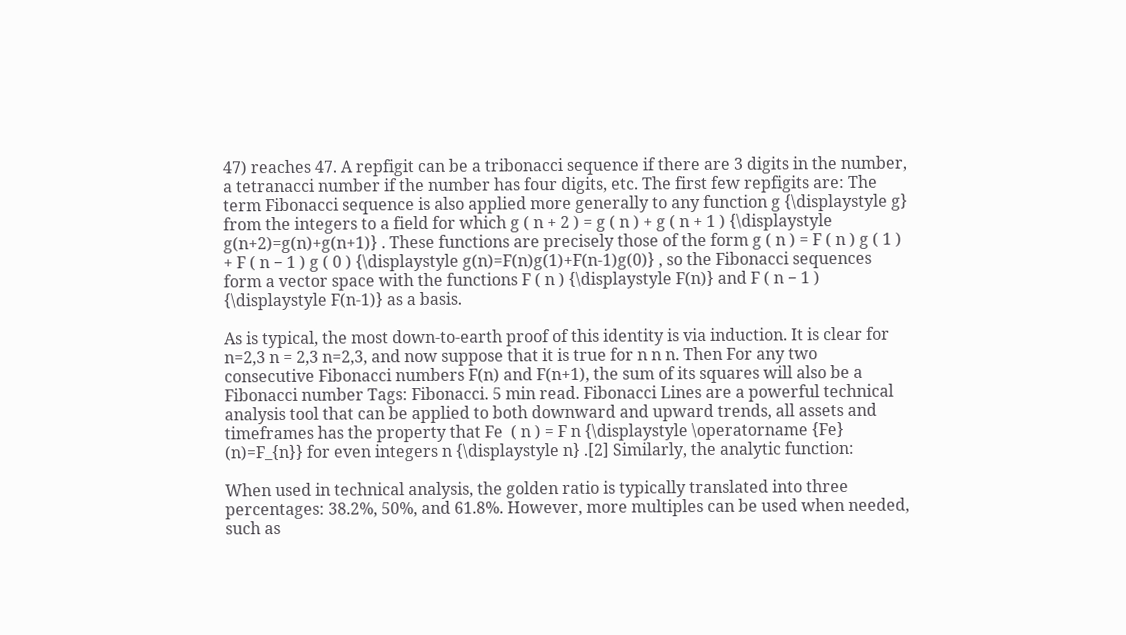47) reaches 47. A repfigit can be a tribonacci sequence if there are 3 digits in the number, a tetranacci number if the number has four digits, etc. The first few repfigits are: The term Fibonacci sequence is also applied more generally to any function g {\displaystyle g} from the integers to a field for which g ( n + 2 ) = g ( n ) + g ( n + 1 ) {\displaystyle g(n+2)=g(n)+g(n+1)} . These functions are precisely those of the form g ( n ) = F ( n ) g ( 1 ) + F ( n − 1 ) g ( 0 ) {\displaystyle g(n)=F(n)g(1)+F(n-1)g(0)} , so the Fibonacci sequences form a vector space with the functions F ( n ) {\displaystyle F(n)} and F ( n − 1 ) {\displaystyle F(n-1)} as a basis.

As is typical, the most down-to-earth proof of this identity is via induction. It is clear for n=2,3 n = 2,3 n=2,3, and now suppose that it is true for n n n. Then For any two consecutive Fibonacci numbers F(n) and F(n+1), the sum of its squares will also be a Fibonacci number Tags: Fibonacci. 5 min read. Fibonacci Lines are a powerful technical analysis tool that can be applied to both downward and upward trends, all assets and timeframes has the property that Fe  ( n ) = F n {\displaystyle \operatorname {Fe} (n)=F_{n}} for even integers n {\displaystyle n} .[2] Similarly, the analytic function:

When used in technical analysis, the golden ratio is typically translated into three percentages: 38.2%, 50%, and 61.8%. However, more multiples can be used when needed, such as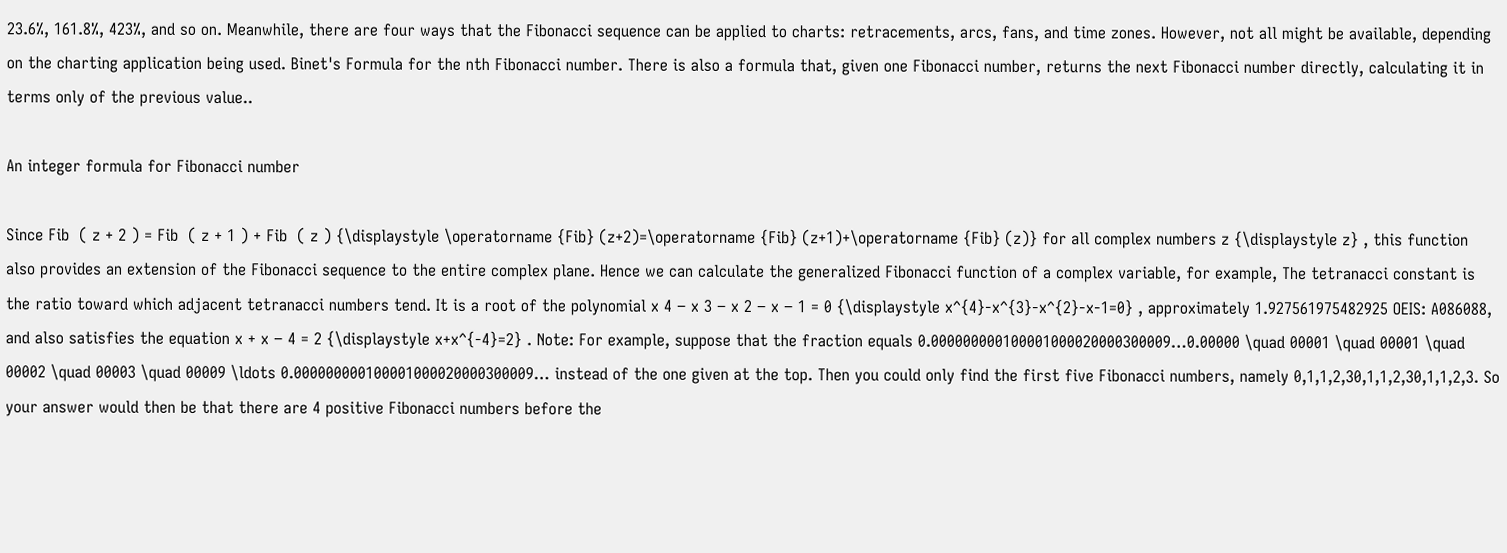23.6%, 161.8%, 423%, and so on. Meanwhile, there are four ways that the Fibonacci sequence can be applied to charts: retracements, arcs, fans, and time zones. However, not all might be available, depending on the charting application being used. Binet's Formula for the nth Fibonacci number. There is also a formula that, given one Fibonacci number, returns the next Fibonacci number directly, calculating it in terms only of the previous value..

An integer formula for Fibonacci number

Since Fib  ( z + 2 ) = Fib  ( z + 1 ) + Fib  ( z ) {\displaystyle \operatorname {Fib} (z+2)=\operatorname {Fib} (z+1)+\operatorname {Fib} (z)} for all complex numbers z {\displaystyle z} , this function also provides an extension of the Fibonacci sequence to the entire complex plane. Hence we can calculate the generalized Fibonacci function of a complex variable, for example, The tetranacci constant is the ratio toward which adjacent tetranacci numbers tend. It is a root of the polynomial x 4 − x 3 − x 2 − x − 1 = 0 {\displaystyle x^{4}-x^{3}-x^{2}-x-1=0} , approximately 1.927561975482925 OEIS: A086088, and also satisfies the equation x + x − 4 = 2 {\displaystyle x+x^{-4}=2} . Note: For example, suppose that the fraction equals 0.000000000100001000020000300009…0.00000 \quad 00001 \quad 00001 \quad 00002 \quad 00003 \quad 00009 \ldots 0.000000000100001000020000300009… instead of the one given at the top. Then you could only find the first five Fibonacci numbers, namely 0,1,1,2,30,1,1,2,30,1,1,2,3. So your answer would then be that there are 4 positive Fibonacci numbers before the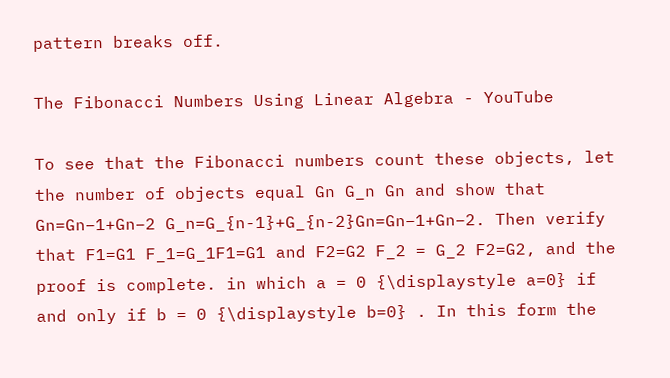pattern breaks off.

The Fibonacci Numbers Using Linear Algebra - YouTube

To see that the Fibonacci numbers count these objects, let the number of objects equal Gn G_n Gn and show that Gn=Gn−1+Gn−2 G_n=G_{n-1}+G_{n-2}Gn=Gn−1+Gn−2. Then verify that F1=G1 F_1=G_1F1=G1 and F2=G2 F_2 = G_2 F2=G2, and the proof is complete. in which a = 0 {\displaystyle a=0} if and only if b = 0 {\displaystyle b=0} . In this form the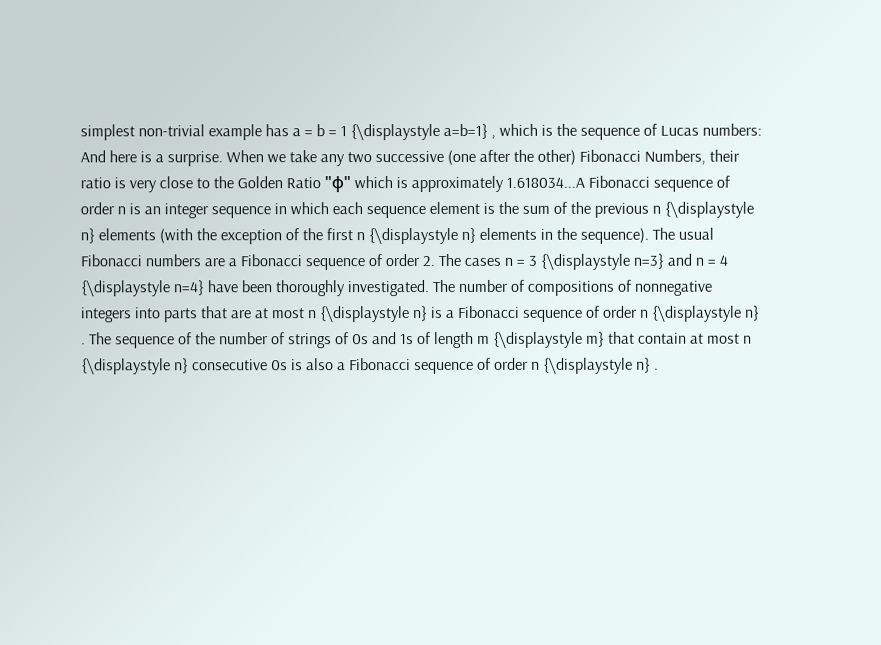simplest non-trivial example has a = b = 1 {\displaystyle a=b=1} , which is the sequence of Lucas numbers: And here is a surprise. When we take any two successive (one after the other) Fibonacci Numbers, their ratio is very close to the Golden Ratio "φ" which is approximately 1.618034...A Fibonacci sequence of order n is an integer sequence in which each sequence element is the sum of the previous n {\displaystyle n} elements (with the exception of the first n {\displaystyle n} elements in the sequence). The usual Fibonacci numbers are a Fibonacci sequence of order 2. The cases n = 3 {\displaystyle n=3} and n = 4 {\displaystyle n=4} have been thoroughly investigated. The number of compositions of nonnegative integers into parts that are at most n {\displaystyle n} is a Fibonacci sequence of order n {\displaystyle n} . The sequence of the number of strings of 0s and 1s of length m {\displaystyle m} that contain at most n {\displaystyle n} consecutive 0s is also a Fibonacci sequence of order n {\displaystyle n} .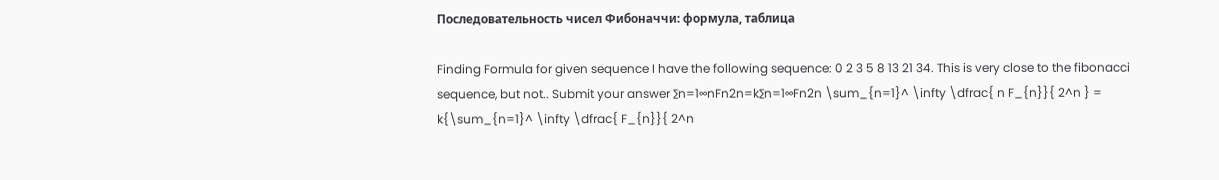Последовательность чисел Фибоначчи: формула, таблица

Finding Formula for given sequence I have the following sequence: 0 2 3 5 8 13 21 34. This is very close to the fibonacci sequence, but not.. Submit your answer ∑n=1∞nFn2n=k∑n=1∞Fn2n \sum_{n=1}^ \infty \dfrac{ n F_{n}}{ 2^n } = k{\sum_{n=1}^ \infty \dfrac{ F_{n}}{ 2^n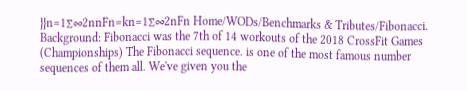}}n=1∑∞2nnFn=kn=1∑∞2nFn Home/WODs/Benchmarks & Tributes/Fibonacci. Background: Fibonacci was the 7th of 14 workouts of the 2018 CrossFit Games (Championships) The Fibonacci sequence. is one of the most famous number sequences of them all. We've given you the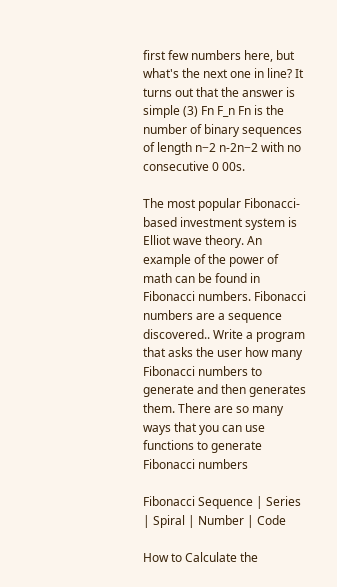first few numbers here, but what's the next one in line? It turns out that the answer is simple (3) Fn F_n Fn is the number of binary sequences of length n−2 n-2n−2 with no consecutive 0 00s.

The most popular Fibonacci-based investment system is Elliot wave theory. An example of the power of math can be found in Fibonacci numbers. Fibonacci numbers are a sequence discovered.. Write a program that asks the user how many Fibonacci numbers to generate and then generates them. There are so many ways that you can use functions to generate Fibonacci numbers

Fibonacci Sequence | Series | Spiral | Number | Code

How to Calculate the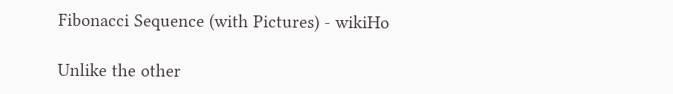Fibonacci Sequence (with Pictures) - wikiHo

Unlike the other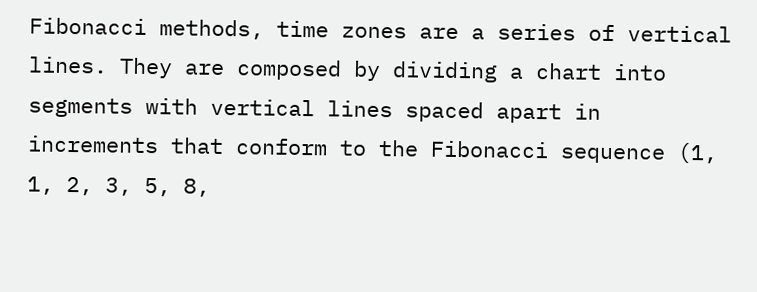Fibonacci methods, time zones are a series of vertical lines. They are composed by dividing a chart into segments with vertical lines spaced apart in increments that conform to the Fibonacci sequence (1, 1, 2, 3, 5, 8,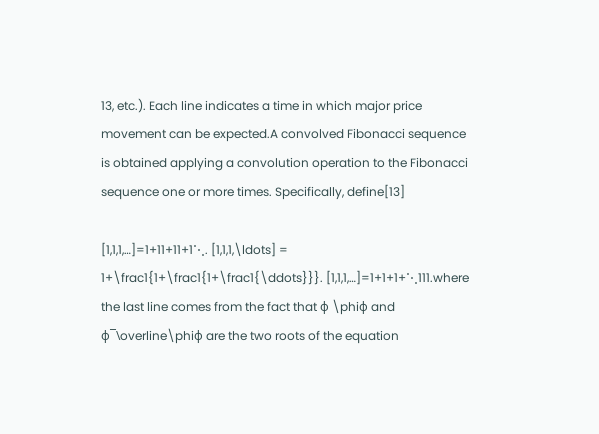13, etc.). Each line indicates a time in which major price movement can be expected.A convolved Fibonacci sequence is obtained applying a convolution operation to the Fibonacci sequence one or more times. Specifically, define[13]

[1,1,1,…]=1+11+11+1⋱. [1,1,1,\ldots] = 1+\frac1{1+\frac1{1+\frac1{\ddots}}}. [1,1,1,…]=1+1+1+⋱111.where the last line comes from the fact that ϕ \phiϕ and ϕ‾\overline\phiϕ are the two roots of the equation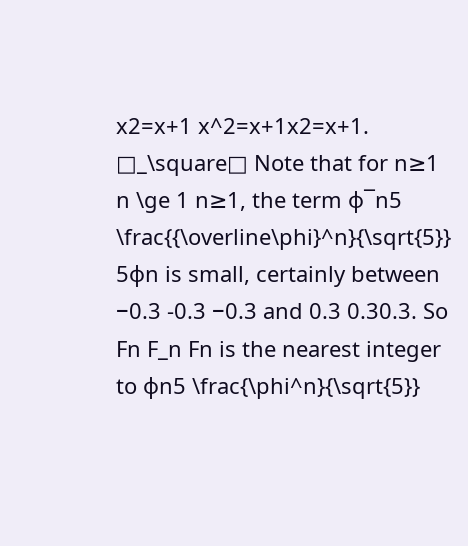x2=x+1 x^2=x+1x2=x+1. □_\square□ Note that for n≥1 n \ge 1 n≥1, the term ϕ‾n5 \frac{{\overline\phi}^n}{\sqrt{5}} 5ϕn is small, certainly between −0.3 -0.3 −0.3 and 0.3 0.30.3. So Fn F_n Fn is the nearest integer to ϕn5 \frac{\phi^n}{\sqrt{5}}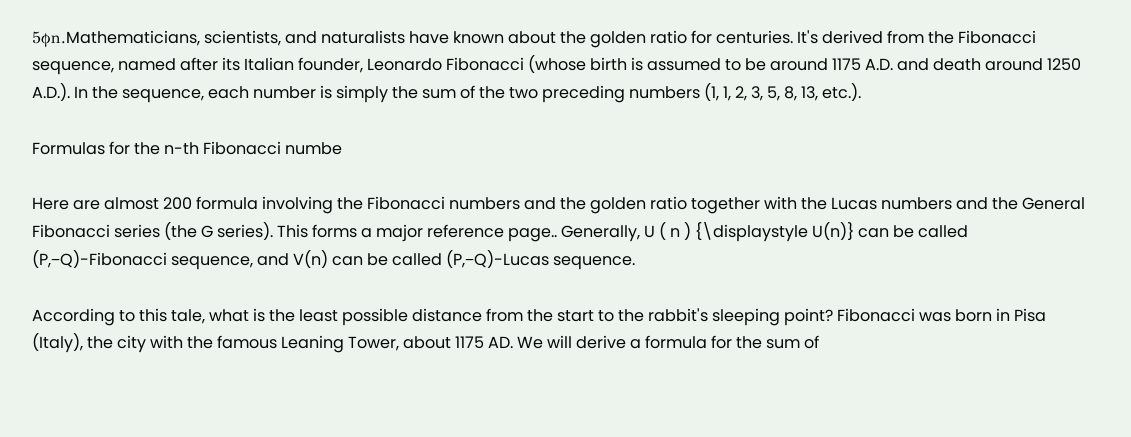5ϕn.Mathematicians, scientists, and naturalists have known about the golden ratio for centuries. It's derived from the Fibonacci sequence, named after its Italian founder, Leonardo Fibonacci (whose birth is assumed to be around 1175 A.D. and death around 1250 A.D.). In the sequence, each number is simply the sum of the two preceding numbers (1, 1, 2, 3, 5, 8, 13, etc.).

Formulas for the n-th Fibonacci numbe

Here are almost 200 formula involving the Fibonacci numbers and the golden ratio together with the Lucas numbers and the General Fibonacci series (the G series). This forms a major reference page.. Generally, U ( n ) {\displaystyle U(n)} can be called (P,−Q)-Fibonacci sequence, and V(n) can be called (P,−Q)-Lucas sequence.

According to this tale, what is the least possible distance from the start to the rabbit's sleeping point? Fibonacci was born in Pisa (Italy), the city with the famous Leaning Tower, about 1175 AD. We will derive a formula for the sum of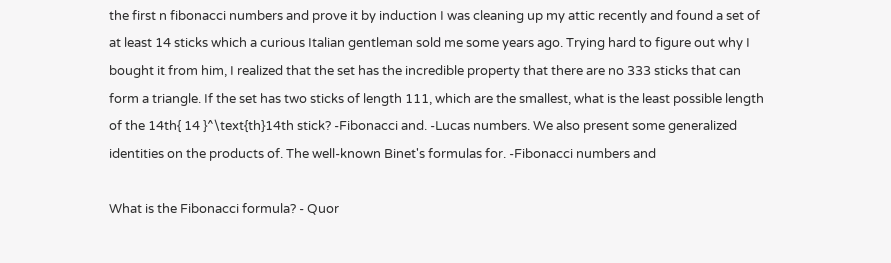the first n fibonacci numbers and prove it by induction I was cleaning up my attic recently and found a set of at least 14 sticks which a curious Italian gentleman sold me some years ago. Trying hard to figure out why I bought it from him, I realized that the set has the incredible property that there are no 333 sticks that can form a triangle. If the set has two sticks of length 111, which are the smallest, what is the least possible length of the 14th{ 14 }^\text{th}14th stick? -Fibonacci and. -Lucas numbers. We also present some generalized identities on the products of. The well-known Binet's formulas for. -Fibonacci numbers and

What is the Fibonacci formula? - Quor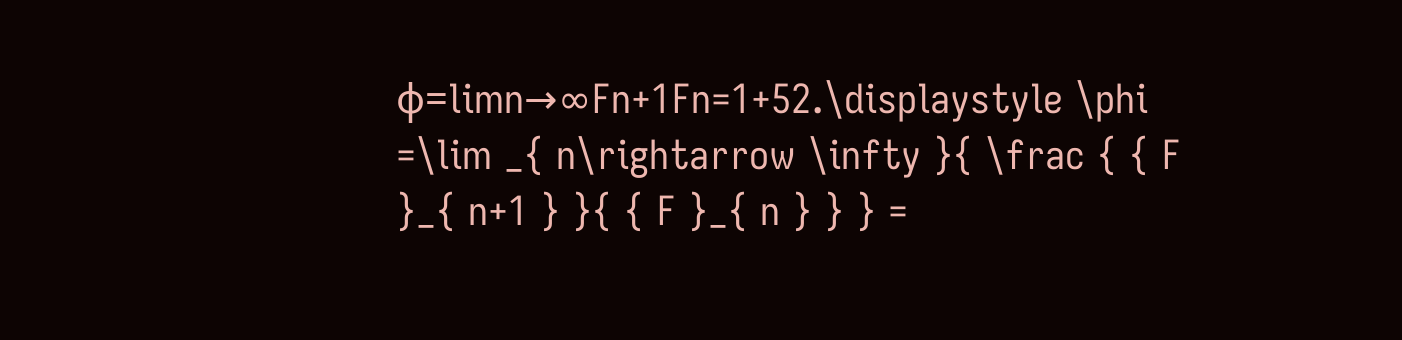ϕ=limn→∞Fn+1Fn=1+52.\displaystyle \phi =\lim _{ n\rightarrow \infty }{ \frac { { F }_{ n+1 } }{ { F }_{ n } } } =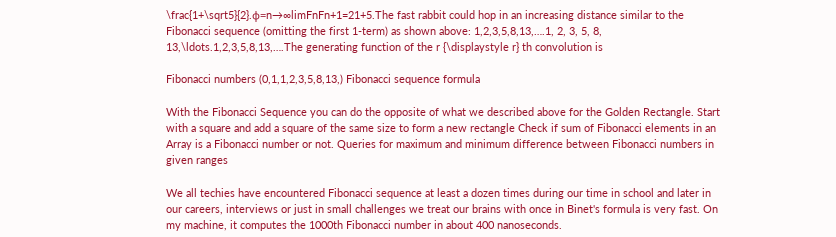\frac{1+\sqrt5}{2}.ϕ=n→∞limFnFn+1=21+5.The fast rabbit could hop in an increasing distance similar to the Fibonacci sequence (omitting the first 1-term) as shown above: 1,2,3,5,8,13,….1, 2, 3, 5, 8, 13,\ldots.1,2,3,5,8,13,….The generating function of the r {\displaystyle r} th convolution is

Fibonacci numbers (0,1,1,2,3,5,8,13,) Fibonacci sequence formula

With the Fibonacci Sequence you can do the opposite of what we described above for the Golden Rectangle. Start with a square and add a square of the same size to form a new rectangle Check if sum of Fibonacci elements in an Array is a Fibonacci number or not. Queries for maximum and minimum difference between Fibonacci numbers in given ranges

We all techies have encountered Fibonacci sequence at least a dozen times during our time in school and later in our careers, interviews or just in small challenges we treat our brains with once in Binet's formula is very fast. On my machine, it computes the 1000th Fibonacci number in about 400 nanoseconds.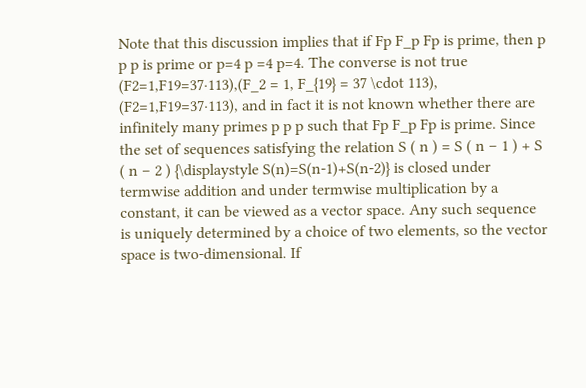Note that this discussion implies that if Fp F_p Fp is prime, then p p p is prime or p=4 p =4 p=4. The converse is not true (F2=1,F19=37⋅113),(F_2 = 1, F_{19} = 37 \cdot 113), (F2=1,F19=37⋅113), and in fact it is not known whether there are infinitely many primes p p p such that Fp F_p Fp is prime. Since the set of sequences satisfying the relation S ( n ) = S ( n − 1 ) + S ( n − 2 ) {\displaystyle S(n)=S(n-1)+S(n-2)} is closed under termwise addition and under termwise multiplication by a constant, it can be viewed as a vector space. Any such sequence is uniquely determined by a choice of two elements, so the vector space is two-dimensional. If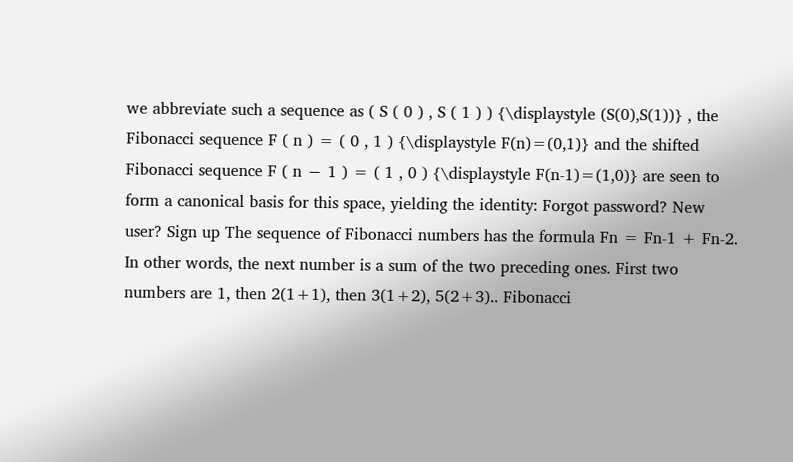we abbreviate such a sequence as ( S ( 0 ) , S ( 1 ) ) {\displaystyle (S(0),S(1))} , the Fibonacci sequence F ( n ) = ( 0 , 1 ) {\displaystyle F(n)=(0,1)} and the shifted Fibonacci sequence F ( n − 1 ) = ( 1 , 0 ) {\displaystyle F(n-1)=(1,0)} are seen to form a canonical basis for this space, yielding the identity: Forgot password? New user? Sign up The sequence of Fibonacci numbers has the formula Fn = Fn-1 + Fn-2. In other words, the next number is a sum of the two preceding ones. First two numbers are 1, then 2(1+1), then 3(1+2), 5(2+3).. Fibonacci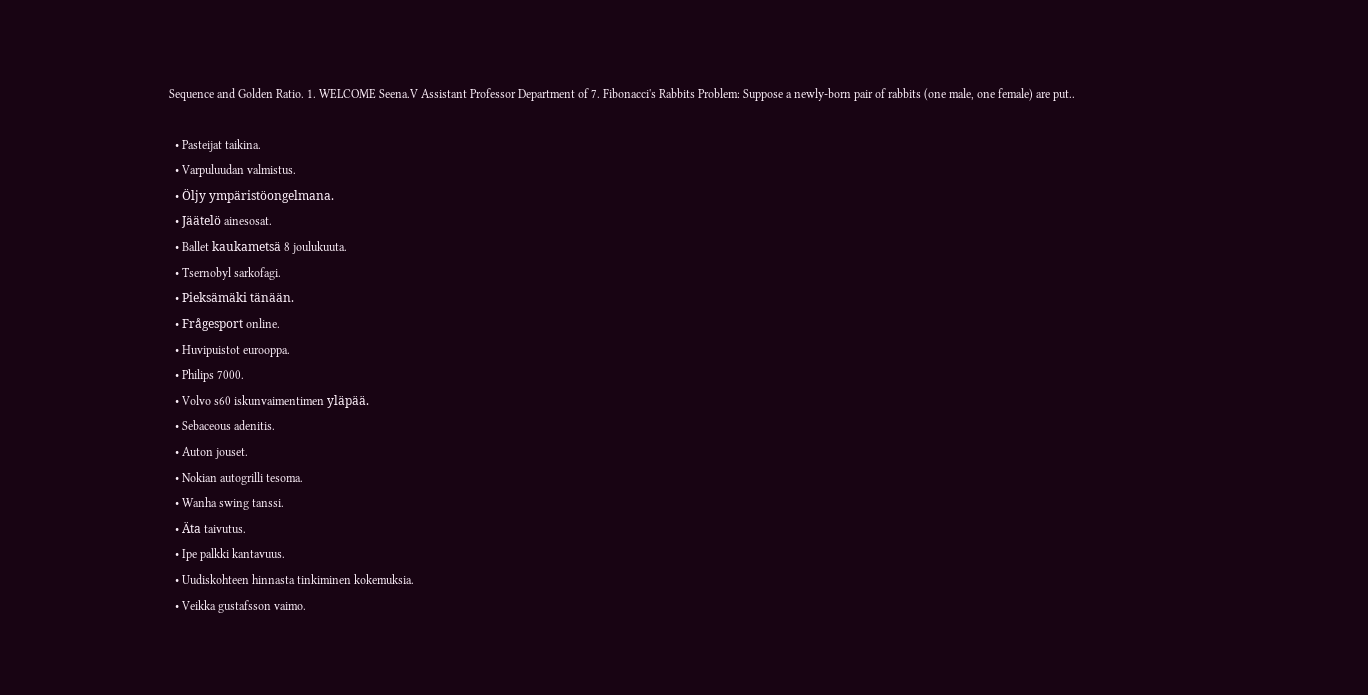Sequence and Golden Ratio. 1. WELCOME Seena.V Assistant Professor Department of 7. Fibonacci's Rabbits Problem: Suppose a newly-born pair of rabbits (one male, one female) are put..

  • Pasteijat taikina.
  • Varpuluudan valmistus.
  • Öljy ympäristöongelmana.
  • Jäätelö ainesosat.
  • Ballet kaukametsä 8 joulukuuta.
  • Tsernobyl sarkofagi.
  • Pieksämäki tänään.
  • Frågesport online.
  • Huvipuistot eurooppa.
  • Philips 7000.
  • Volvo s60 iskunvaimentimen yläpää.
  • Sebaceous adenitis.
  • Auton jouset.
  • Nokian autogrilli tesoma.
  • Wanha swing tanssi.
  • Äta taivutus.
  • Ipe palkki kantavuus.
  • Uudiskohteen hinnasta tinkiminen kokemuksia.
  • Veikka gustafsson vaimo.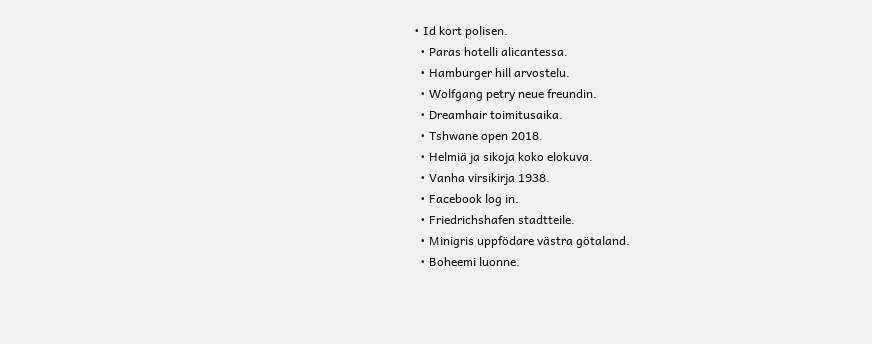• Id kort polisen.
  • Paras hotelli alicantessa.
  • Hamburger hill arvostelu.
  • Wolfgang petry neue freundin.
  • Dreamhair toimitusaika.
  • Tshwane open 2018.
  • Helmiä ja sikoja koko elokuva.
  • Vanha virsikirja 1938.
  • Facebook log in.
  • Friedrichshafen stadtteile.
  • Minigris uppfödare västra götaland.
  • Boheemi luonne.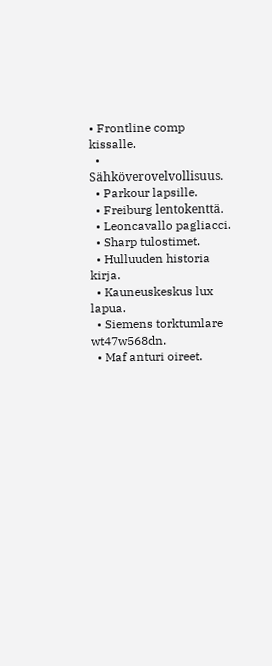• Frontline comp kissalle.
  • Sähköverovelvollisuus.
  • Parkour lapsille.
  • Freiburg lentokenttä.
  • Leoncavallo pagliacci.
  • Sharp tulostimet.
  • Hulluuden historia kirja.
  • Kauneuskeskus lux lapua.
  • Siemens torktumlare wt47w568dn.
  • Maf anturi oireet.